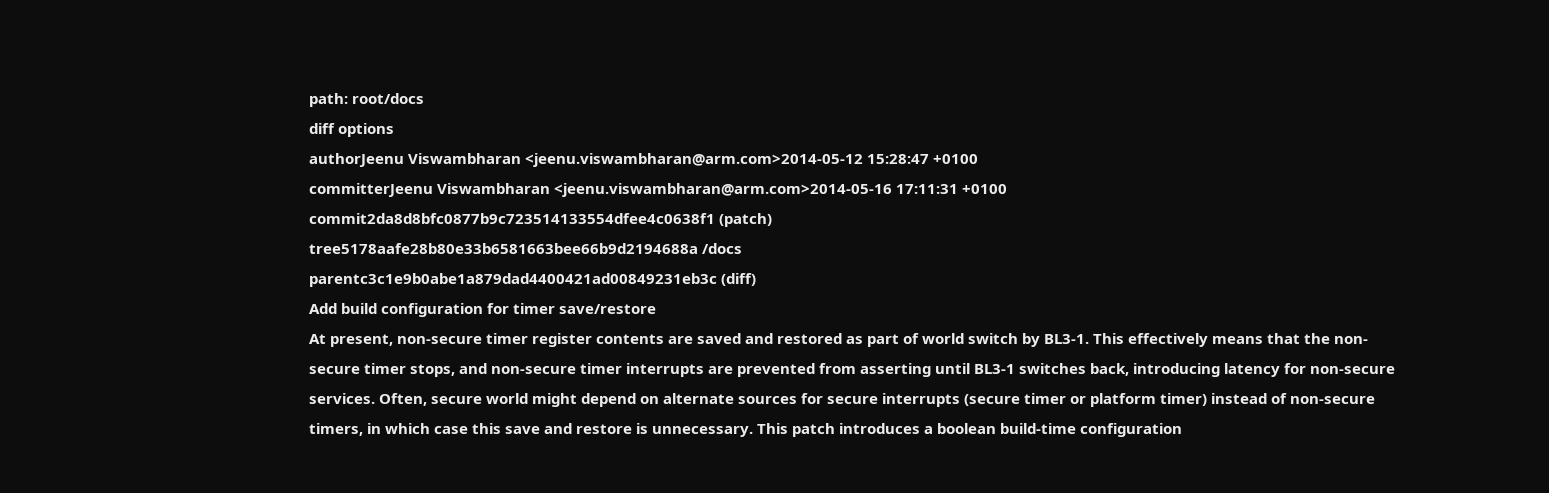path: root/docs
diff options
authorJeenu Viswambharan <jeenu.viswambharan@arm.com>2014-05-12 15:28:47 +0100
committerJeenu Viswambharan <jeenu.viswambharan@arm.com>2014-05-16 17:11:31 +0100
commit2da8d8bfc0877b9c723514133554dfee4c0638f1 (patch)
tree5178aafe28b80e33b6581663bee66b9d2194688a /docs
parentc3c1e9b0abe1a879dad4400421ad00849231eb3c (diff)
Add build configuration for timer save/restore
At present, non-secure timer register contents are saved and restored as part of world switch by BL3-1. This effectively means that the non-secure timer stops, and non-secure timer interrupts are prevented from asserting until BL3-1 switches back, introducing latency for non-secure services. Often, secure world might depend on alternate sources for secure interrupts (secure timer or platform timer) instead of non-secure timers, in which case this save and restore is unnecessary. This patch introduces a boolean build-time configuration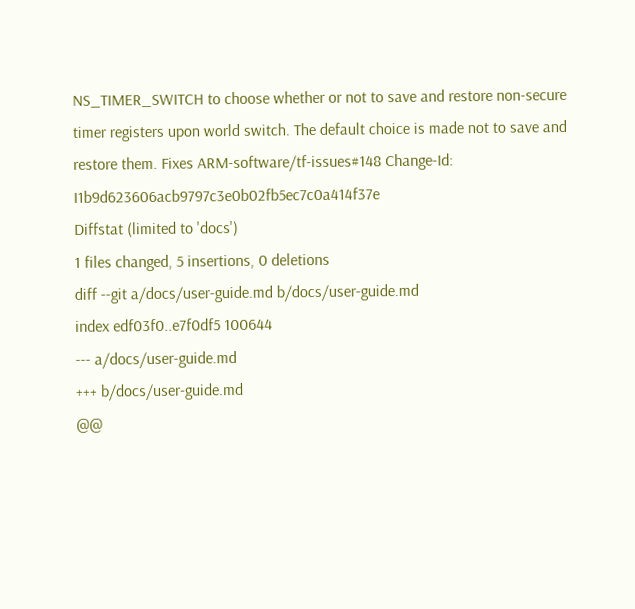NS_TIMER_SWITCH to choose whether or not to save and restore non-secure timer registers upon world switch. The default choice is made not to save and restore them. Fixes ARM-software/tf-issues#148 Change-Id: I1b9d623606acb9797c3e0b02fb5ec7c0a414f37e
Diffstat (limited to 'docs')
1 files changed, 5 insertions, 0 deletions
diff --git a/docs/user-guide.md b/docs/user-guide.md
index edf03f0..e7f0df5 100644
--- a/docs/user-guide.md
+++ b/docs/user-guide.md
@@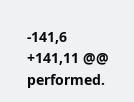-141,6 +141,11 @@ performed.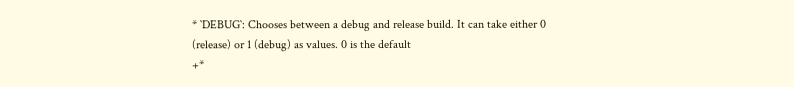* `DEBUG`: Chooses between a debug and release build. It can take either 0
(release) or 1 (debug) as values. 0 is the default
+*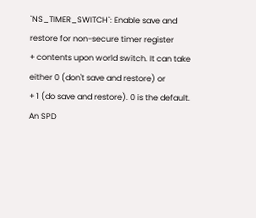`NS_TIMER_SWITCH`: Enable save and restore for non-secure timer register
+ contents upon world switch. It can take either 0 (don't save and restore) or
+ 1 (do save and restore). 0 is the default. An SPD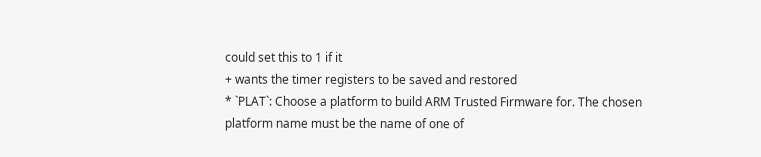could set this to 1 if it
+ wants the timer registers to be saved and restored
* `PLAT`: Choose a platform to build ARM Trusted Firmware for. The chosen
platform name must be the name of one of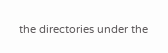the directories under the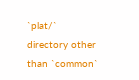`plat/`
directory other than `common`